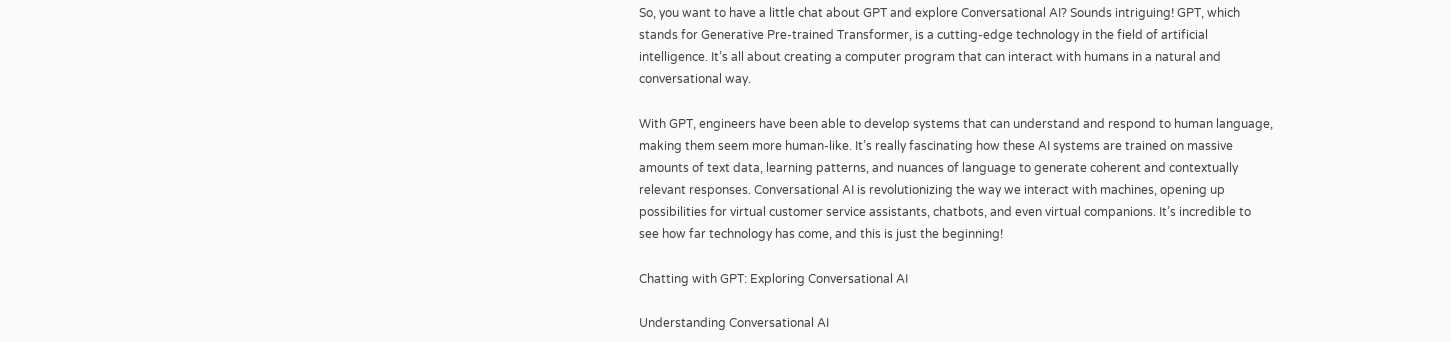So, you want to have a little chat about GPT and explore Conversational AI? Sounds intriguing! GPT, which stands for Generative Pre-trained Transformer, is a cutting-edge technology in the field of artificial intelligence. It’s all about creating a computer program that can interact with humans in a natural and conversational way.

With GPT, engineers have been able to develop systems that can understand and respond to human language, making them seem more human-like. It’s really fascinating how these AI systems are trained on massive amounts of text data, learning patterns, and nuances of language to generate coherent and contextually relevant responses. Conversational AI is revolutionizing the way we interact with machines, opening up possibilities for virtual customer service assistants, chatbots, and even virtual companions. It’s incredible to see how far technology has come, and this is just the beginning!

Chatting with GPT: Exploring Conversational AI

Understanding Conversational AI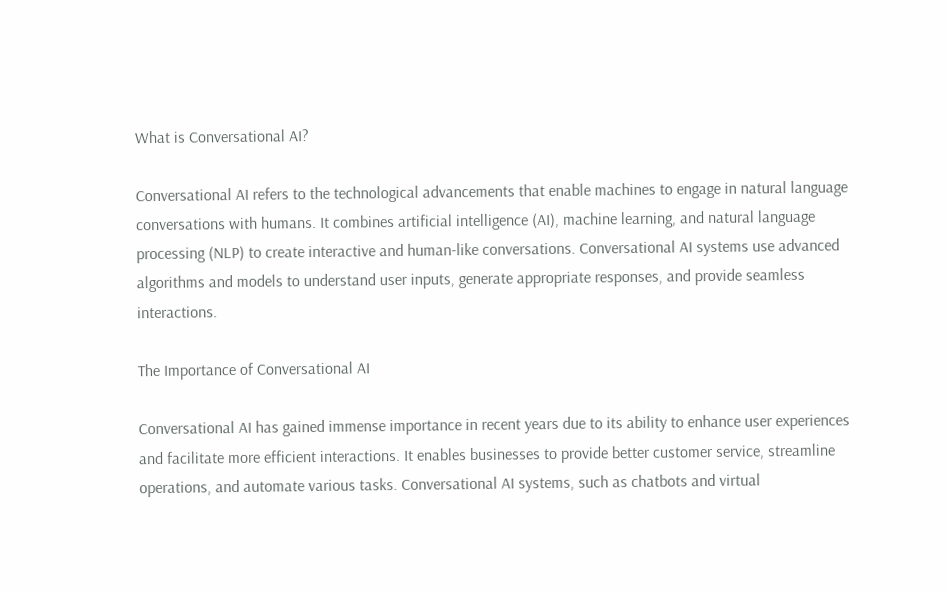What is Conversational AI?

Conversational AI refers to the technological advancements that enable machines to engage in natural language conversations with humans. It combines artificial intelligence (AI), machine learning, and natural language processing (NLP) to create interactive and human-like conversations. Conversational AI systems use advanced algorithms and models to understand user inputs, generate appropriate responses, and provide seamless interactions.

The Importance of Conversational AI

Conversational AI has gained immense importance in recent years due to its ability to enhance user experiences and facilitate more efficient interactions. It enables businesses to provide better customer service, streamline operations, and automate various tasks. Conversational AI systems, such as chatbots and virtual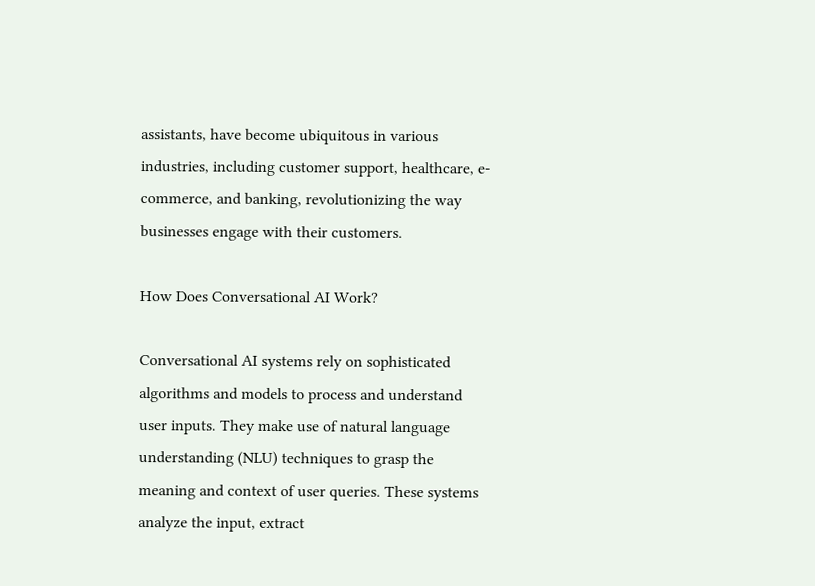assistants, have become ubiquitous in various industries, including customer support, healthcare, e-commerce, and banking, revolutionizing the way businesses engage with their customers.

How Does Conversational AI Work?

Conversational AI systems rely on sophisticated algorithms and models to process and understand user inputs. They make use of natural language understanding (NLU) techniques to grasp the meaning and context of user queries. These systems analyze the input, extract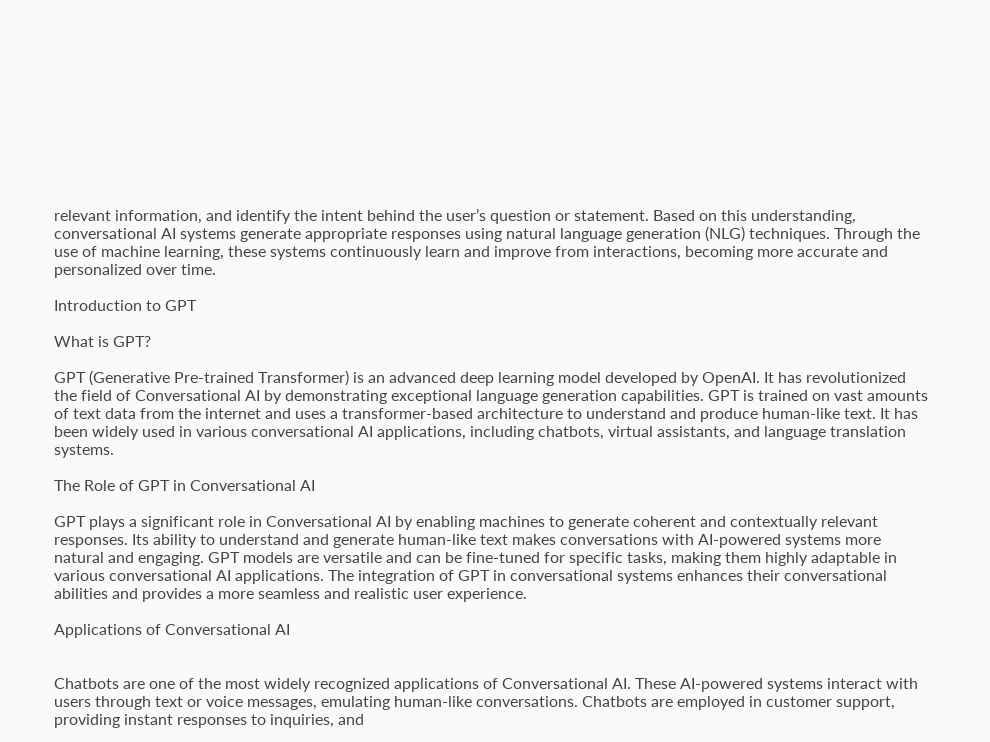relevant information, and identify the intent behind the user’s question or statement. Based on this understanding, conversational AI systems generate appropriate responses using natural language generation (NLG) techniques. Through the use of machine learning, these systems continuously learn and improve from interactions, becoming more accurate and personalized over time.

Introduction to GPT

What is GPT?

GPT (Generative Pre-trained Transformer) is an advanced deep learning model developed by OpenAI. It has revolutionized the field of Conversational AI by demonstrating exceptional language generation capabilities. GPT is trained on vast amounts of text data from the internet and uses a transformer-based architecture to understand and produce human-like text. It has been widely used in various conversational AI applications, including chatbots, virtual assistants, and language translation systems.

The Role of GPT in Conversational AI

GPT plays a significant role in Conversational AI by enabling machines to generate coherent and contextually relevant responses. Its ability to understand and generate human-like text makes conversations with AI-powered systems more natural and engaging. GPT models are versatile and can be fine-tuned for specific tasks, making them highly adaptable in various conversational AI applications. The integration of GPT in conversational systems enhances their conversational abilities and provides a more seamless and realistic user experience.

Applications of Conversational AI


Chatbots are one of the most widely recognized applications of Conversational AI. These AI-powered systems interact with users through text or voice messages, emulating human-like conversations. Chatbots are employed in customer support, providing instant responses to inquiries, and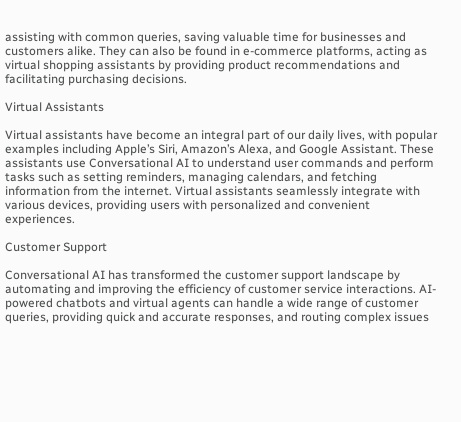assisting with common queries, saving valuable time for businesses and customers alike. They can also be found in e-commerce platforms, acting as virtual shopping assistants by providing product recommendations and facilitating purchasing decisions.

Virtual Assistants

Virtual assistants have become an integral part of our daily lives, with popular examples including Apple’s Siri, Amazon’s Alexa, and Google Assistant. These assistants use Conversational AI to understand user commands and perform tasks such as setting reminders, managing calendars, and fetching information from the internet. Virtual assistants seamlessly integrate with various devices, providing users with personalized and convenient experiences.

Customer Support

Conversational AI has transformed the customer support landscape by automating and improving the efficiency of customer service interactions. AI-powered chatbots and virtual agents can handle a wide range of customer queries, providing quick and accurate responses, and routing complex issues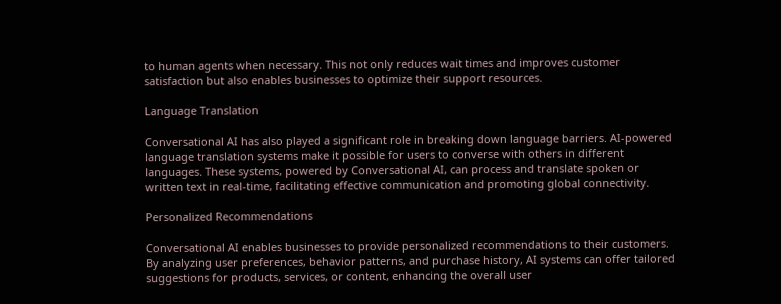to human agents when necessary. This not only reduces wait times and improves customer satisfaction but also enables businesses to optimize their support resources.

Language Translation

Conversational AI has also played a significant role in breaking down language barriers. AI-powered language translation systems make it possible for users to converse with others in different languages. These systems, powered by Conversational AI, can process and translate spoken or written text in real-time, facilitating effective communication and promoting global connectivity.

Personalized Recommendations

Conversational AI enables businesses to provide personalized recommendations to their customers. By analyzing user preferences, behavior patterns, and purchase history, AI systems can offer tailored suggestions for products, services, or content, enhancing the overall user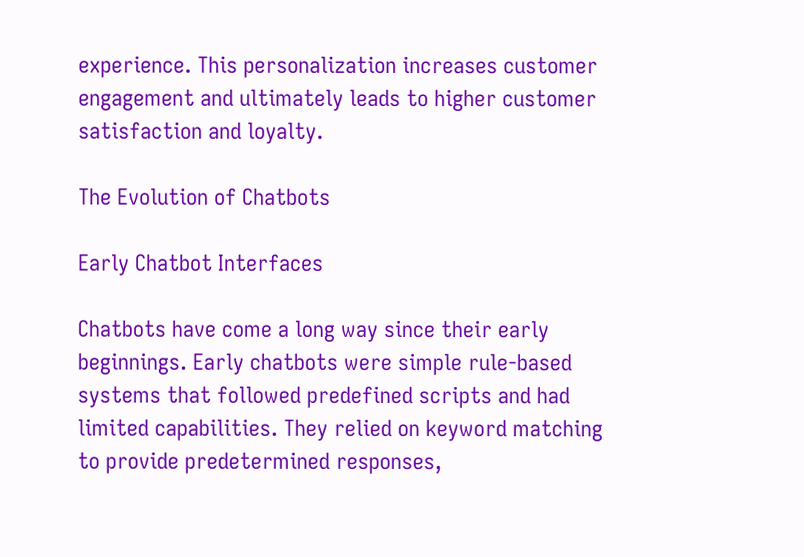experience. This personalization increases customer engagement and ultimately leads to higher customer satisfaction and loyalty.

The Evolution of Chatbots

Early Chatbot Interfaces

Chatbots have come a long way since their early beginnings. Early chatbots were simple rule-based systems that followed predefined scripts and had limited capabilities. They relied on keyword matching to provide predetermined responses,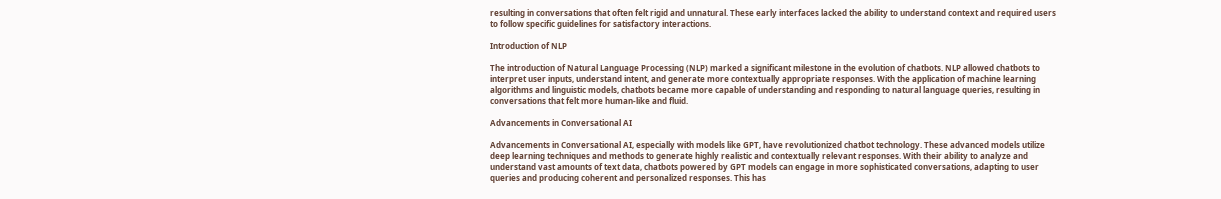resulting in conversations that often felt rigid and unnatural. These early interfaces lacked the ability to understand context and required users to follow specific guidelines for satisfactory interactions.

Introduction of NLP

The introduction of Natural Language Processing (NLP) marked a significant milestone in the evolution of chatbots. NLP allowed chatbots to interpret user inputs, understand intent, and generate more contextually appropriate responses. With the application of machine learning algorithms and linguistic models, chatbots became more capable of understanding and responding to natural language queries, resulting in conversations that felt more human-like and fluid.

Advancements in Conversational AI

Advancements in Conversational AI, especially with models like GPT, have revolutionized chatbot technology. These advanced models utilize deep learning techniques and methods to generate highly realistic and contextually relevant responses. With their ability to analyze and understand vast amounts of text data, chatbots powered by GPT models can engage in more sophisticated conversations, adapting to user queries and producing coherent and personalized responses. This has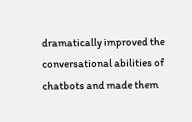dramatically improved the conversational abilities of chatbots and made them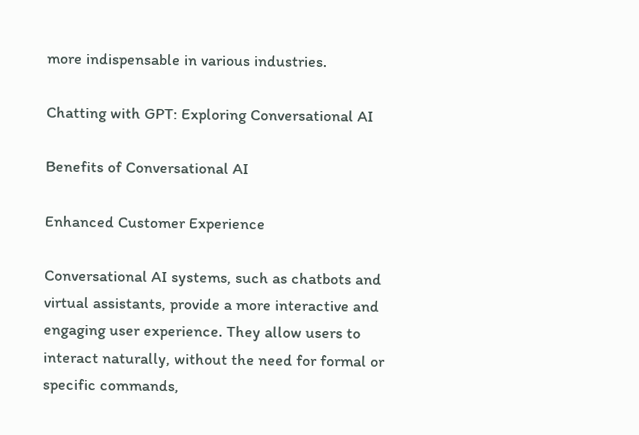more indispensable in various industries.

Chatting with GPT: Exploring Conversational AI

Benefits of Conversational AI

Enhanced Customer Experience

Conversational AI systems, such as chatbots and virtual assistants, provide a more interactive and engaging user experience. They allow users to interact naturally, without the need for formal or specific commands,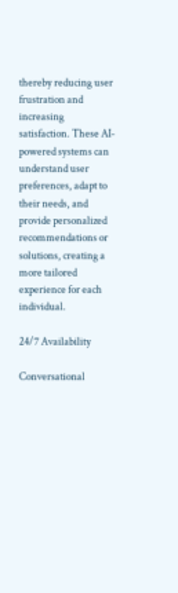thereby reducing user frustration and increasing satisfaction. These AI-powered systems can understand user preferences, adapt to their needs, and provide personalized recommendations or solutions, creating a more tailored experience for each individual.

24/7 Availability

Conversational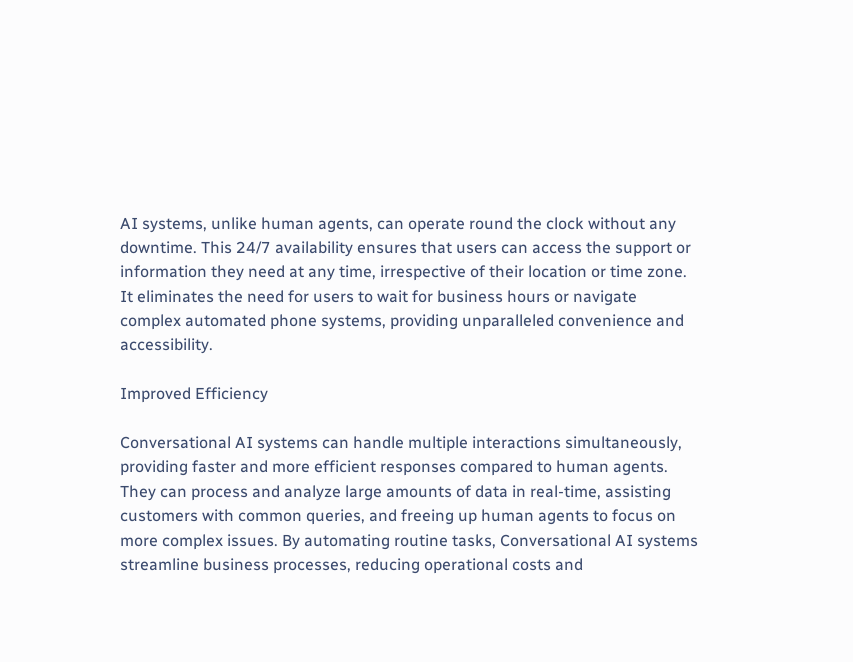AI systems, unlike human agents, can operate round the clock without any downtime. This 24/7 availability ensures that users can access the support or information they need at any time, irrespective of their location or time zone. It eliminates the need for users to wait for business hours or navigate complex automated phone systems, providing unparalleled convenience and accessibility.

Improved Efficiency

Conversational AI systems can handle multiple interactions simultaneously, providing faster and more efficient responses compared to human agents. They can process and analyze large amounts of data in real-time, assisting customers with common queries, and freeing up human agents to focus on more complex issues. By automating routine tasks, Conversational AI systems streamline business processes, reducing operational costs and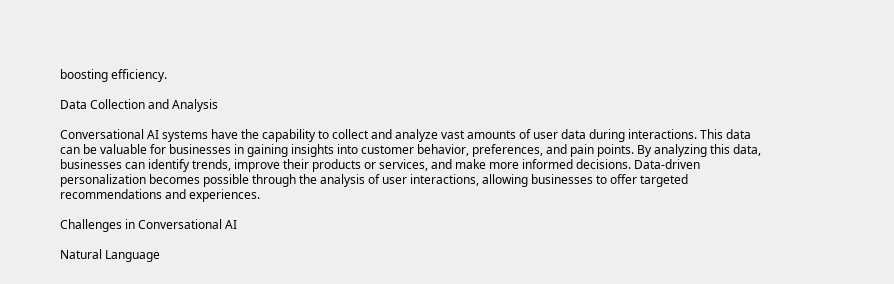boosting efficiency.

Data Collection and Analysis

Conversational AI systems have the capability to collect and analyze vast amounts of user data during interactions. This data can be valuable for businesses in gaining insights into customer behavior, preferences, and pain points. By analyzing this data, businesses can identify trends, improve their products or services, and make more informed decisions. Data-driven personalization becomes possible through the analysis of user interactions, allowing businesses to offer targeted recommendations and experiences.

Challenges in Conversational AI

Natural Language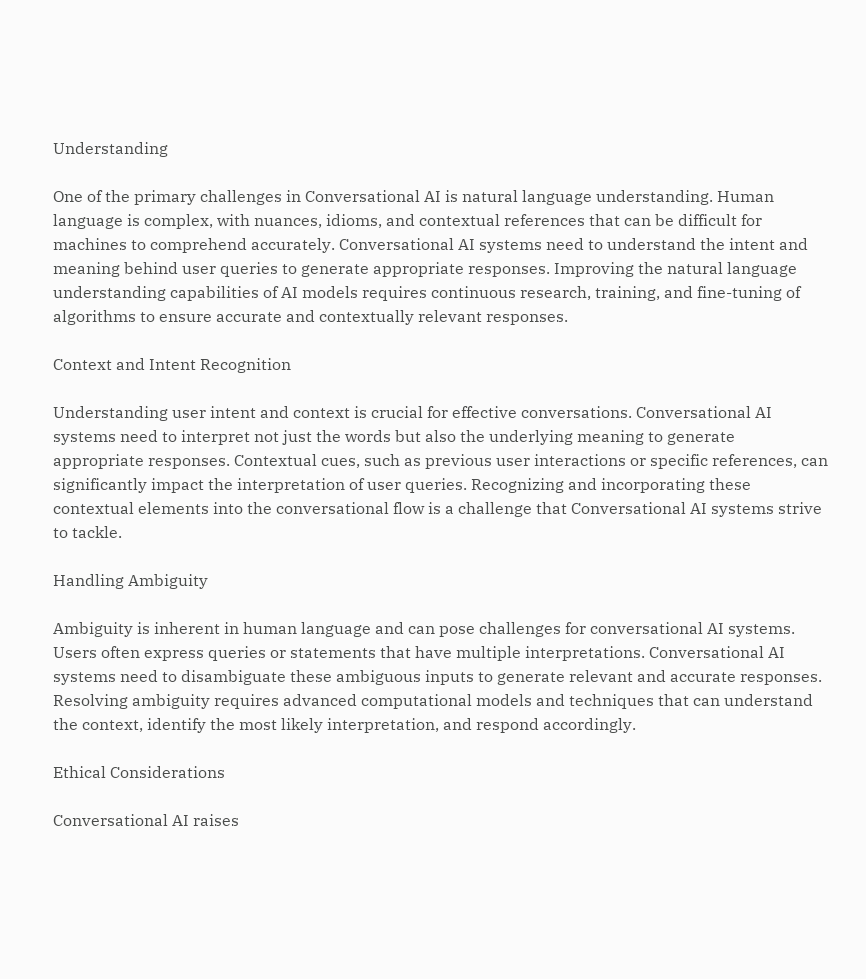Understanding

One of the primary challenges in Conversational AI is natural language understanding. Human language is complex, with nuances, idioms, and contextual references that can be difficult for machines to comprehend accurately. Conversational AI systems need to understand the intent and meaning behind user queries to generate appropriate responses. Improving the natural language understanding capabilities of AI models requires continuous research, training, and fine-tuning of algorithms to ensure accurate and contextually relevant responses.

Context and Intent Recognition

Understanding user intent and context is crucial for effective conversations. Conversational AI systems need to interpret not just the words but also the underlying meaning to generate appropriate responses. Contextual cues, such as previous user interactions or specific references, can significantly impact the interpretation of user queries. Recognizing and incorporating these contextual elements into the conversational flow is a challenge that Conversational AI systems strive to tackle.

Handling Ambiguity

Ambiguity is inherent in human language and can pose challenges for conversational AI systems. Users often express queries or statements that have multiple interpretations. Conversational AI systems need to disambiguate these ambiguous inputs to generate relevant and accurate responses. Resolving ambiguity requires advanced computational models and techniques that can understand the context, identify the most likely interpretation, and respond accordingly.

Ethical Considerations

Conversational AI raises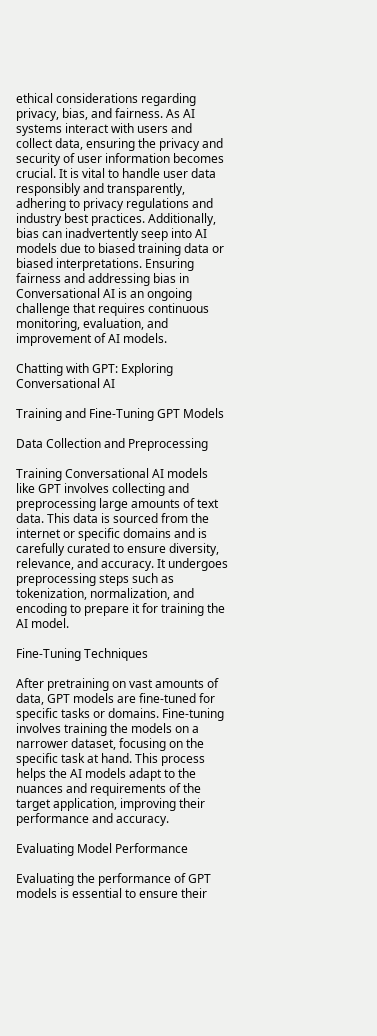ethical considerations regarding privacy, bias, and fairness. As AI systems interact with users and collect data, ensuring the privacy and security of user information becomes crucial. It is vital to handle user data responsibly and transparently, adhering to privacy regulations and industry best practices. Additionally, bias can inadvertently seep into AI models due to biased training data or biased interpretations. Ensuring fairness and addressing bias in Conversational AI is an ongoing challenge that requires continuous monitoring, evaluation, and improvement of AI models.

Chatting with GPT: Exploring Conversational AI

Training and Fine-Tuning GPT Models

Data Collection and Preprocessing

Training Conversational AI models like GPT involves collecting and preprocessing large amounts of text data. This data is sourced from the internet or specific domains and is carefully curated to ensure diversity, relevance, and accuracy. It undergoes preprocessing steps such as tokenization, normalization, and encoding to prepare it for training the AI model.

Fine-Tuning Techniques

After pretraining on vast amounts of data, GPT models are fine-tuned for specific tasks or domains. Fine-tuning involves training the models on a narrower dataset, focusing on the specific task at hand. This process helps the AI models adapt to the nuances and requirements of the target application, improving their performance and accuracy.

Evaluating Model Performance

Evaluating the performance of GPT models is essential to ensure their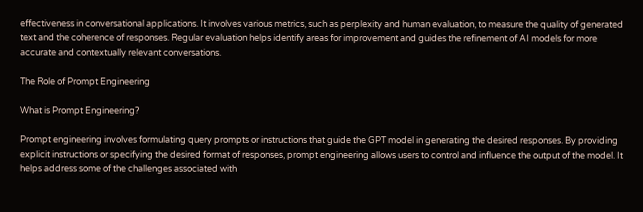effectiveness in conversational applications. It involves various metrics, such as perplexity and human evaluation, to measure the quality of generated text and the coherence of responses. Regular evaluation helps identify areas for improvement and guides the refinement of AI models for more accurate and contextually relevant conversations.

The Role of Prompt Engineering

What is Prompt Engineering?

Prompt engineering involves formulating query prompts or instructions that guide the GPT model in generating the desired responses. By providing explicit instructions or specifying the desired format of responses, prompt engineering allows users to control and influence the output of the model. It helps address some of the challenges associated with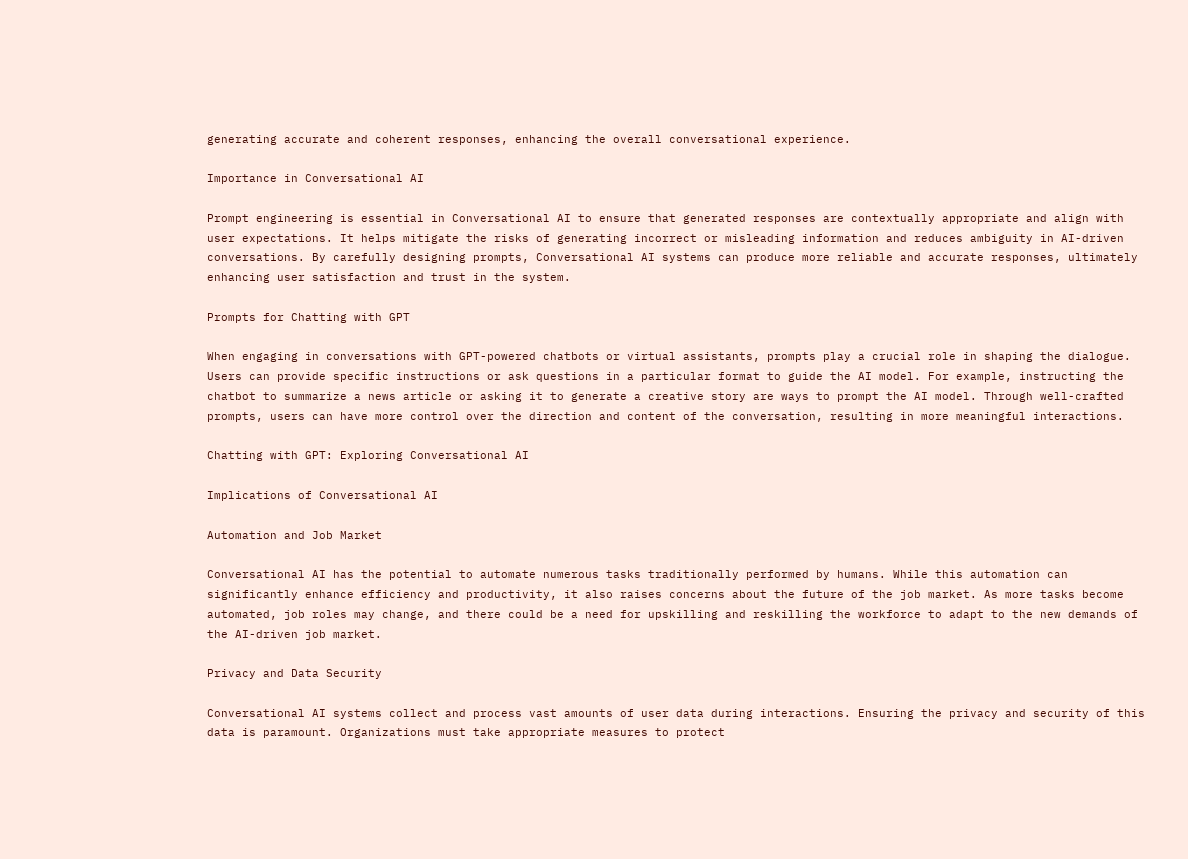generating accurate and coherent responses, enhancing the overall conversational experience.

Importance in Conversational AI

Prompt engineering is essential in Conversational AI to ensure that generated responses are contextually appropriate and align with user expectations. It helps mitigate the risks of generating incorrect or misleading information and reduces ambiguity in AI-driven conversations. By carefully designing prompts, Conversational AI systems can produce more reliable and accurate responses, ultimately enhancing user satisfaction and trust in the system.

Prompts for Chatting with GPT

When engaging in conversations with GPT-powered chatbots or virtual assistants, prompts play a crucial role in shaping the dialogue. Users can provide specific instructions or ask questions in a particular format to guide the AI model. For example, instructing the chatbot to summarize a news article or asking it to generate a creative story are ways to prompt the AI model. Through well-crafted prompts, users can have more control over the direction and content of the conversation, resulting in more meaningful interactions.

Chatting with GPT: Exploring Conversational AI

Implications of Conversational AI

Automation and Job Market

Conversational AI has the potential to automate numerous tasks traditionally performed by humans. While this automation can significantly enhance efficiency and productivity, it also raises concerns about the future of the job market. As more tasks become automated, job roles may change, and there could be a need for upskilling and reskilling the workforce to adapt to the new demands of the AI-driven job market.

Privacy and Data Security

Conversational AI systems collect and process vast amounts of user data during interactions. Ensuring the privacy and security of this data is paramount. Organizations must take appropriate measures to protect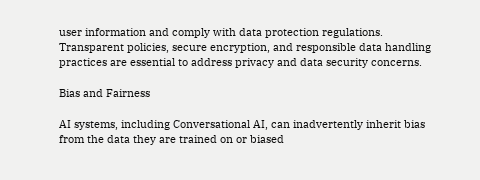user information and comply with data protection regulations. Transparent policies, secure encryption, and responsible data handling practices are essential to address privacy and data security concerns.

Bias and Fairness

AI systems, including Conversational AI, can inadvertently inherit bias from the data they are trained on or biased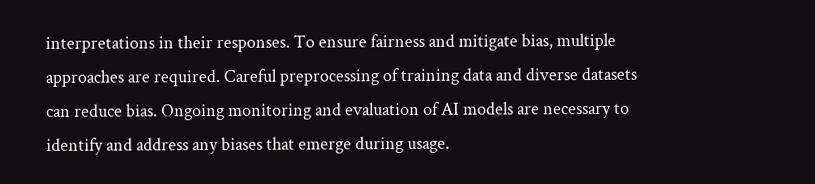interpretations in their responses. To ensure fairness and mitigate bias, multiple approaches are required. Careful preprocessing of training data and diverse datasets can reduce bias. Ongoing monitoring and evaluation of AI models are necessary to identify and address any biases that emerge during usage.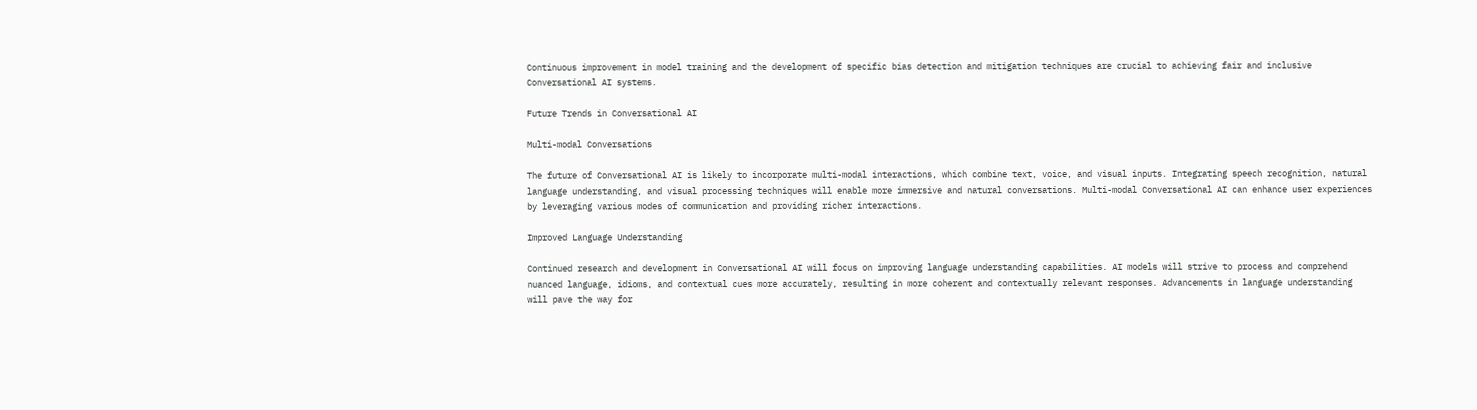Continuous improvement in model training and the development of specific bias detection and mitigation techniques are crucial to achieving fair and inclusive Conversational AI systems.

Future Trends in Conversational AI

Multi-modal Conversations

The future of Conversational AI is likely to incorporate multi-modal interactions, which combine text, voice, and visual inputs. Integrating speech recognition, natural language understanding, and visual processing techniques will enable more immersive and natural conversations. Multi-modal Conversational AI can enhance user experiences by leveraging various modes of communication and providing richer interactions.

Improved Language Understanding

Continued research and development in Conversational AI will focus on improving language understanding capabilities. AI models will strive to process and comprehend nuanced language, idioms, and contextual cues more accurately, resulting in more coherent and contextually relevant responses. Advancements in language understanding will pave the way for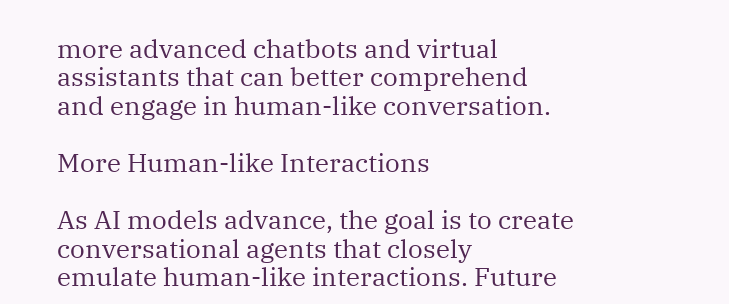more advanced chatbots and virtual assistants that can better comprehend and engage in human-like conversation.

More Human-like Interactions

As AI models advance, the goal is to create conversational agents that closely emulate human-like interactions. Future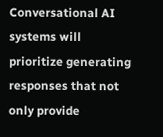Conversational AI systems will prioritize generating responses that not only provide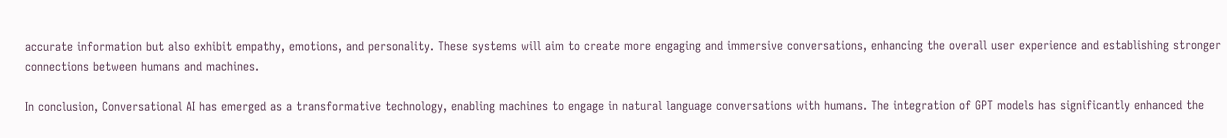accurate information but also exhibit empathy, emotions, and personality. These systems will aim to create more engaging and immersive conversations, enhancing the overall user experience and establishing stronger connections between humans and machines.

In conclusion, Conversational AI has emerged as a transformative technology, enabling machines to engage in natural language conversations with humans. The integration of GPT models has significantly enhanced the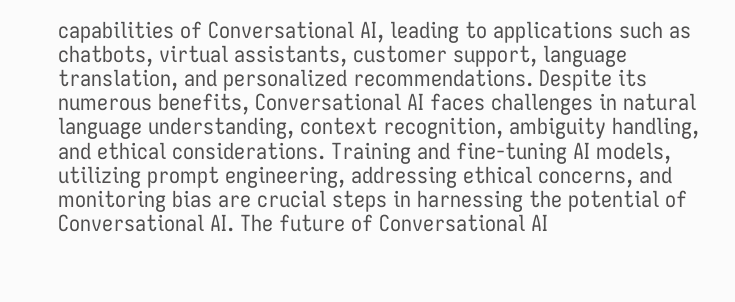capabilities of Conversational AI, leading to applications such as chatbots, virtual assistants, customer support, language translation, and personalized recommendations. Despite its numerous benefits, Conversational AI faces challenges in natural language understanding, context recognition, ambiguity handling, and ethical considerations. Training and fine-tuning AI models, utilizing prompt engineering, addressing ethical concerns, and monitoring bias are crucial steps in harnessing the potential of Conversational AI. The future of Conversational AI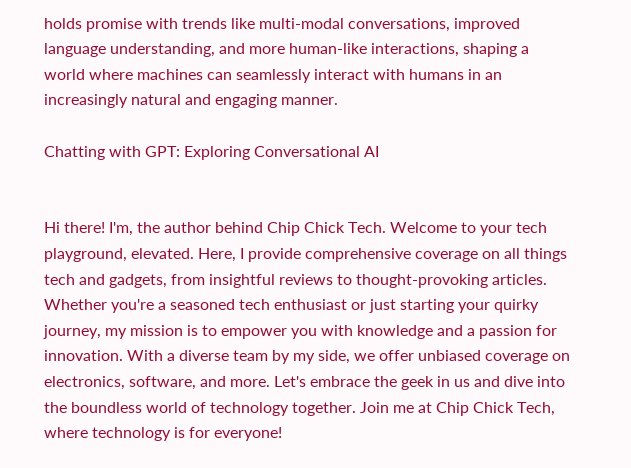holds promise with trends like multi-modal conversations, improved language understanding, and more human-like interactions, shaping a world where machines can seamlessly interact with humans in an increasingly natural and engaging manner.

Chatting with GPT: Exploring Conversational AI


Hi there! I'm, the author behind Chip Chick Tech. Welcome to your tech playground, elevated. Here, I provide comprehensive coverage on all things tech and gadgets, from insightful reviews to thought-provoking articles. Whether you're a seasoned tech enthusiast or just starting your quirky journey, my mission is to empower you with knowledge and a passion for innovation. With a diverse team by my side, we offer unbiased coverage on electronics, software, and more. Let's embrace the geek in us and dive into the boundless world of technology together. Join me at Chip Chick Tech, where technology is for everyone!